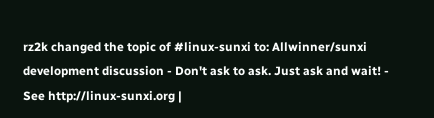rz2k changed the topic of #linux-sunxi to: Allwinner/sunxi development discussion - Don't ask to ask. Just ask and wait! - See http://linux-sunxi.org |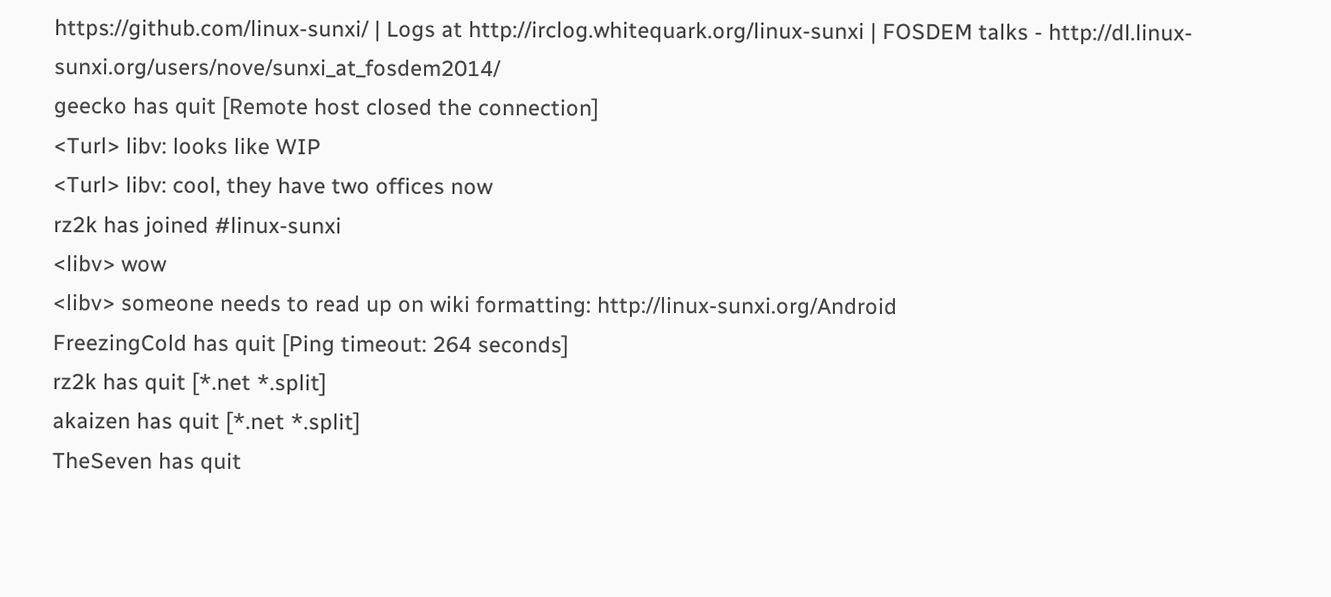https://github.com/linux-sunxi/ | Logs at http://irclog.whitequark.org/linux-sunxi | FOSDEM talks - http://dl.linux-sunxi.org/users/nove/sunxi_at_fosdem2014/
geecko has quit [Remote host closed the connection]
<Turl> libv: looks like WIP
<Turl> libv: cool, they have two offices now
rz2k has joined #linux-sunxi
<libv> wow
<libv> someone needs to read up on wiki formatting: http://linux-sunxi.org/Android
FreezingCold has quit [Ping timeout: 264 seconds]
rz2k has quit [*.net *.split]
akaizen has quit [*.net *.split]
TheSeven has quit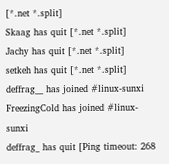[*.net *.split]
Skaag has quit [*.net *.split]
Jachy has quit [*.net *.split]
setkeh has quit [*.net *.split]
deffrag__ has joined #linux-sunxi
FreezingCold has joined #linux-sunxi
deffrag_ has quit [Ping timeout: 268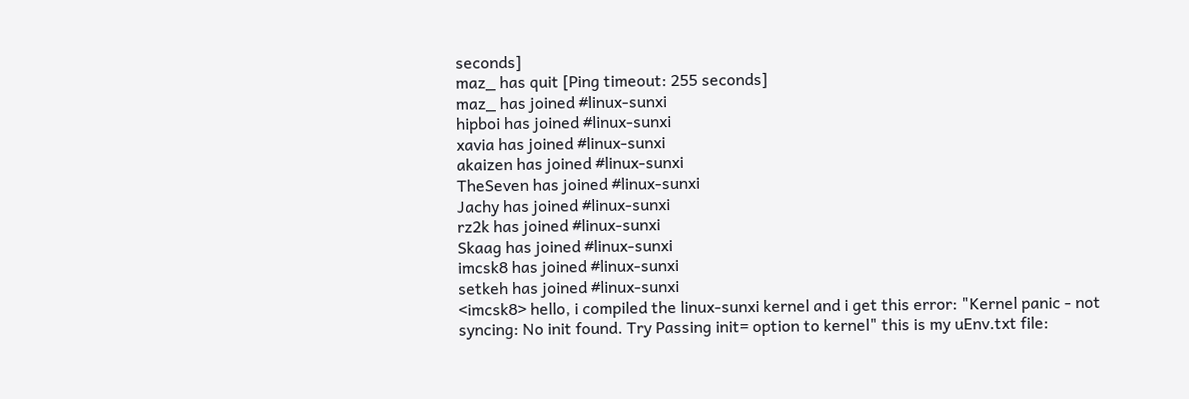seconds]
maz_ has quit [Ping timeout: 255 seconds]
maz_ has joined #linux-sunxi
hipboi has joined #linux-sunxi
xavia has joined #linux-sunxi
akaizen has joined #linux-sunxi
TheSeven has joined #linux-sunxi
Jachy has joined #linux-sunxi
rz2k has joined #linux-sunxi
Skaag has joined #linux-sunxi
imcsk8 has joined #linux-sunxi
setkeh has joined #linux-sunxi
<imcsk8> hello, i compiled the linux-sunxi kernel and i get this error: "Kernel panic - not syncing: No init found. Try Passing init= option to kernel" this is my uEnv.txt file: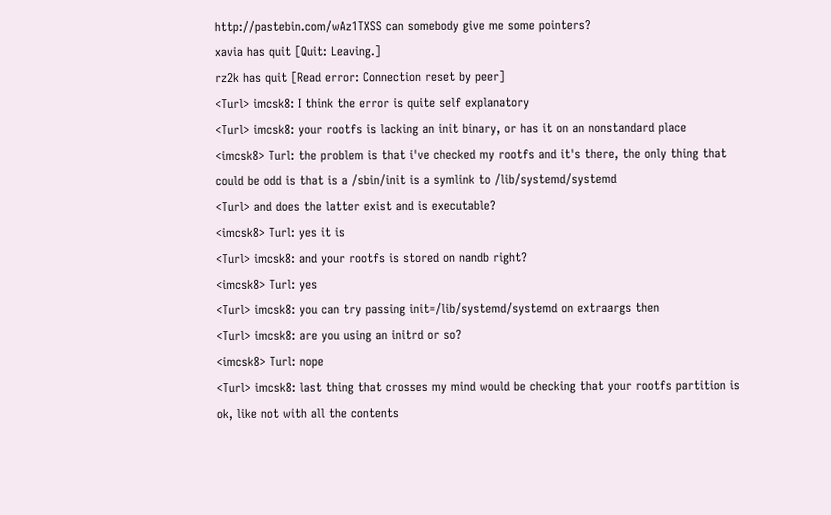http://pastebin.com/wAz1TXSS can somebody give me some pointers?
xavia has quit [Quit: Leaving.]
rz2k has quit [Read error: Connection reset by peer]
<Turl> imcsk8: I think the error is quite self explanatory
<Turl> imcsk8: your rootfs is lacking an init binary, or has it on an nonstandard place
<imcsk8> Turl: the problem is that i've checked my rootfs and it's there, the only thing that could be odd is that is a /sbin/init is a symlink to /lib/systemd/systemd
<Turl> and does the latter exist and is executable?
<imcsk8> Turl: yes it is
<Turl> imcsk8: and your rootfs is stored on nandb right?
<imcsk8> Turl: yes
<Turl> imcsk8: you can try passing init=/lib/systemd/systemd on extraargs then
<Turl> imcsk8: are you using an initrd or so?
<imcsk8> Turl: nope
<Turl> imcsk8: last thing that crosses my mind would be checking that your rootfs partition is ok, like not with all the contents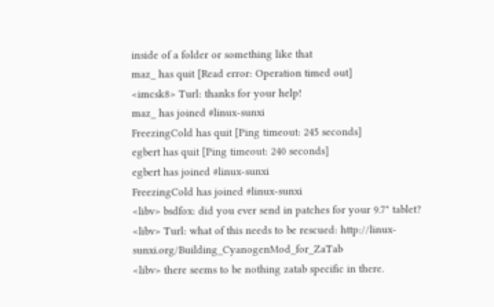inside of a folder or something like that
maz_ has quit [Read error: Operation timed out]
<imcsk8> Turl: thanks for your help!
maz_ has joined #linux-sunxi
FreezingCold has quit [Ping timeout: 245 seconds]
egbert has quit [Ping timeout: 240 seconds]
egbert has joined #linux-sunxi
FreezingCold has joined #linux-sunxi
<libv> bsdfox: did you ever send in patches for your 9.7" tablet?
<libv> Turl: what of this needs to be rescued: http://linux-sunxi.org/Building_CyanogenMod_for_ZaTab
<libv> there seems to be nothing zatab specific in there.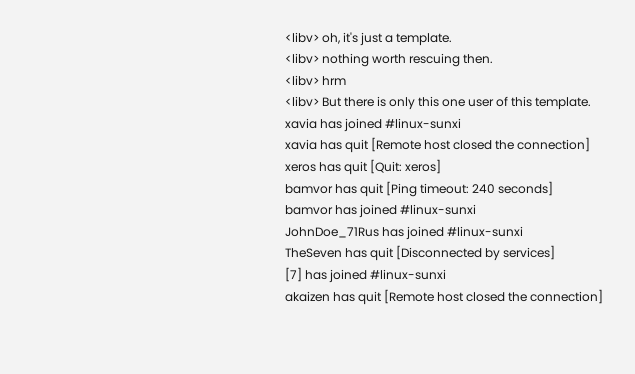<libv> oh, it's just a template.
<libv> nothing worth rescuing then.
<libv> hrm
<libv> But there is only this one user of this template.
xavia has joined #linux-sunxi
xavia has quit [Remote host closed the connection]
xeros has quit [Quit: xeros]
bamvor has quit [Ping timeout: 240 seconds]
bamvor has joined #linux-sunxi
JohnDoe_71Rus has joined #linux-sunxi
TheSeven has quit [Disconnected by services]
[7] has joined #linux-sunxi
akaizen has quit [Remote host closed the connection]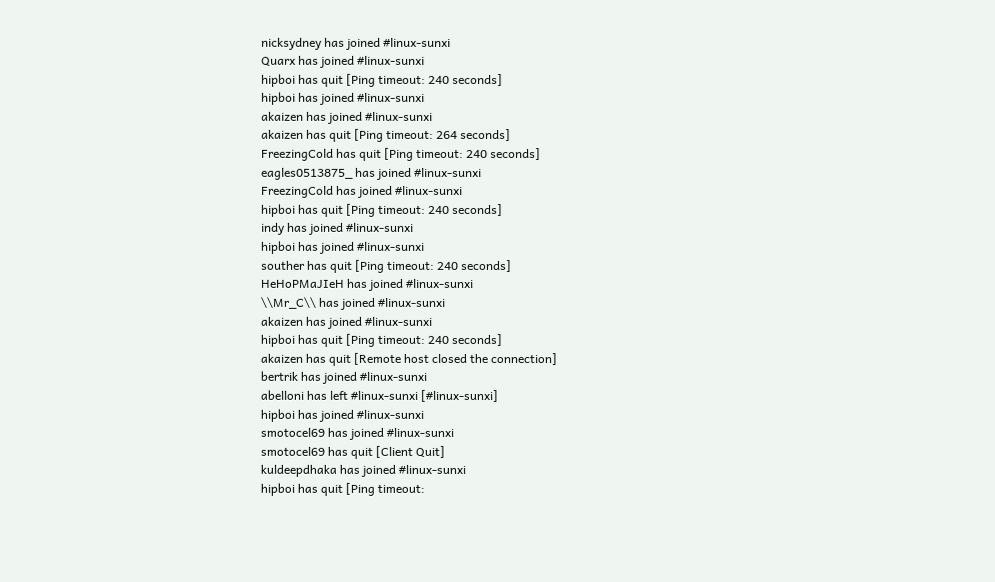nicksydney has joined #linux-sunxi
Quarx has joined #linux-sunxi
hipboi has quit [Ping timeout: 240 seconds]
hipboi has joined #linux-sunxi
akaizen has joined #linux-sunxi
akaizen has quit [Ping timeout: 264 seconds]
FreezingCold has quit [Ping timeout: 240 seconds]
eagles0513875_ has joined #linux-sunxi
FreezingCold has joined #linux-sunxi
hipboi has quit [Ping timeout: 240 seconds]
indy has joined #linux-sunxi
hipboi has joined #linux-sunxi
souther has quit [Ping timeout: 240 seconds]
HeHoPMaJIeH has joined #linux-sunxi
\\Mr_C\\ has joined #linux-sunxi
akaizen has joined #linux-sunxi
hipboi has quit [Ping timeout: 240 seconds]
akaizen has quit [Remote host closed the connection]
bertrik has joined #linux-sunxi
abelloni has left #linux-sunxi [#linux-sunxi]
hipboi has joined #linux-sunxi
smotocel69 has joined #linux-sunxi
smotocel69 has quit [Client Quit]
kuldeepdhaka has joined #linux-sunxi
hipboi has quit [Ping timeout: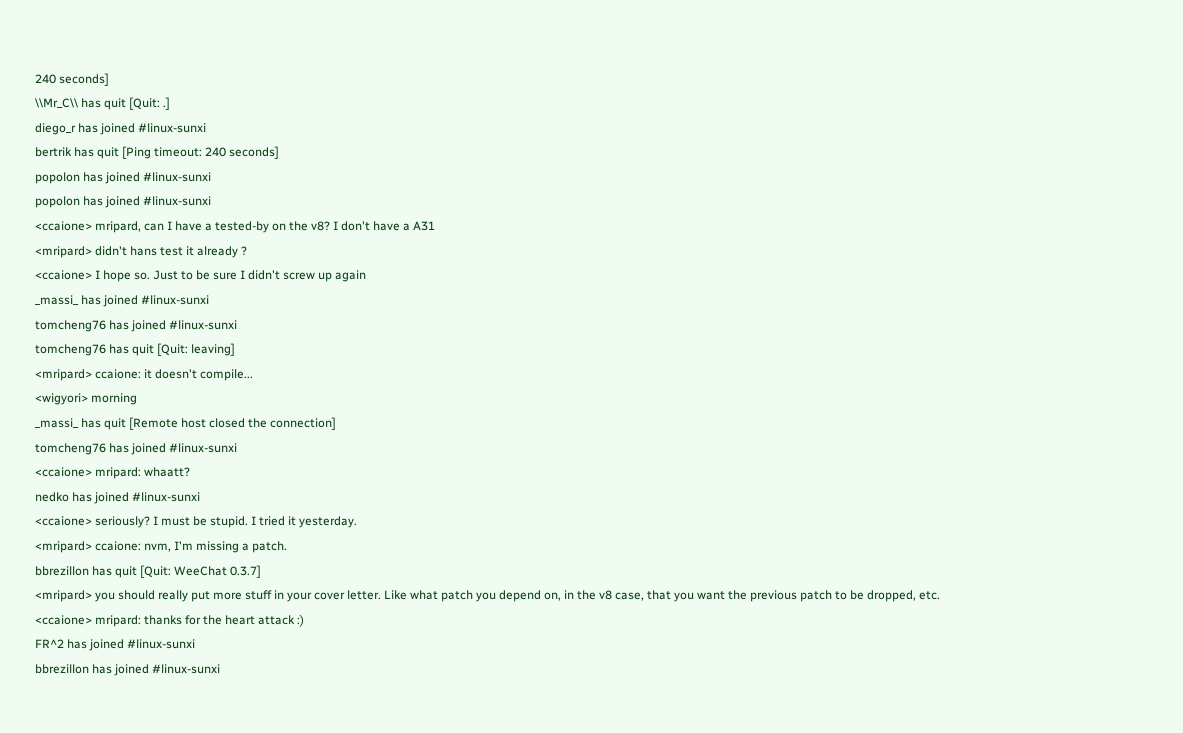240 seconds]
\\Mr_C\\ has quit [Quit: .]
diego_r has joined #linux-sunxi
bertrik has quit [Ping timeout: 240 seconds]
popolon has joined #linux-sunxi
popolon has joined #linux-sunxi
<ccaione> mripard, can I have a tested-by on the v8? I don't have a A31
<mripard> didn't hans test it already ?
<ccaione> I hope so. Just to be sure I didn't screw up again
_massi_ has joined #linux-sunxi
tomcheng76 has joined #linux-sunxi
tomcheng76 has quit [Quit: leaving]
<mripard> ccaione: it doesn't compile...
<wigyori> morning
_massi_ has quit [Remote host closed the connection]
tomcheng76 has joined #linux-sunxi
<ccaione> mripard: whaatt?
nedko has joined #linux-sunxi
<ccaione> seriously? I must be stupid. I tried it yesterday.
<mripard> ccaione: nvm, I'm missing a patch.
bbrezillon has quit [Quit: WeeChat 0.3.7]
<mripard> you should really put more stuff in your cover letter. Like what patch you depend on, in the v8 case, that you want the previous patch to be dropped, etc.
<ccaione> mripard: thanks for the heart attack :)
FR^2 has joined #linux-sunxi
bbrezillon has joined #linux-sunxi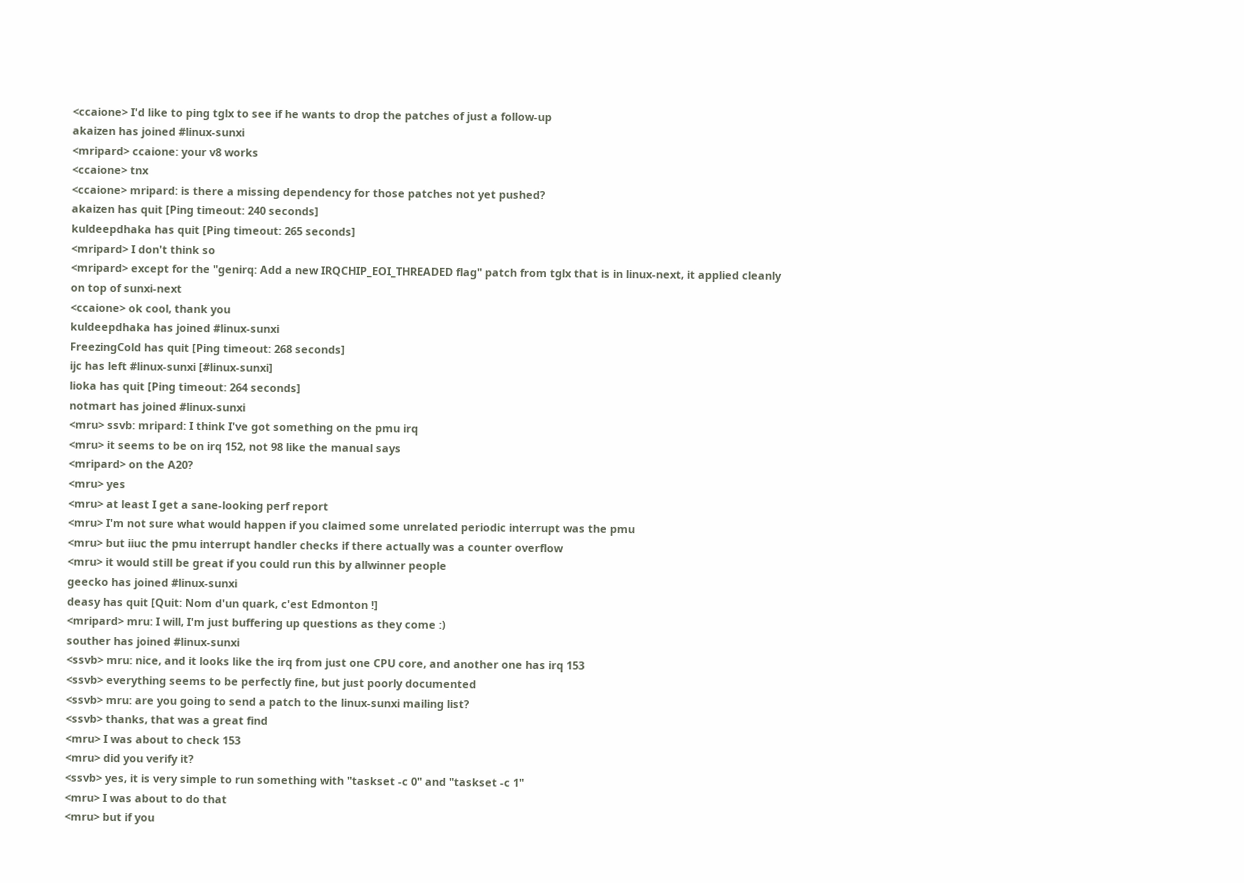<ccaione> I'd like to ping tglx to see if he wants to drop the patches of just a follow-up
akaizen has joined #linux-sunxi
<mripard> ccaione: your v8 works
<ccaione> tnx
<ccaione> mripard: is there a missing dependency for those patches not yet pushed?
akaizen has quit [Ping timeout: 240 seconds]
kuldeepdhaka has quit [Ping timeout: 265 seconds]
<mripard> I don't think so
<mripard> except for the "genirq: Add a new IRQCHIP_EOI_THREADED flag" patch from tglx that is in linux-next, it applied cleanly on top of sunxi-next
<ccaione> ok cool, thank you
kuldeepdhaka has joined #linux-sunxi
FreezingCold has quit [Ping timeout: 268 seconds]
ijc has left #linux-sunxi [#linux-sunxi]
lioka has quit [Ping timeout: 264 seconds]
notmart has joined #linux-sunxi
<mru> ssvb: mripard: I think I've got something on the pmu irq
<mru> it seems to be on irq 152, not 98 like the manual says
<mripard> on the A20?
<mru> yes
<mru> at least I get a sane-looking perf report
<mru> I'm not sure what would happen if you claimed some unrelated periodic interrupt was the pmu
<mru> but iiuc the pmu interrupt handler checks if there actually was a counter overflow
<mru> it would still be great if you could run this by allwinner people
geecko has joined #linux-sunxi
deasy has quit [Quit: Nom d'un quark, c'est Edmonton !]
<mripard> mru: I will, I'm just buffering up questions as they come :)
souther has joined #linux-sunxi
<ssvb> mru: nice, and it looks like the irq from just one CPU core, and another one has irq 153
<ssvb> everything seems to be perfectly fine, but just poorly documented
<ssvb> mru: are you going to send a patch to the linux-sunxi mailing list?
<ssvb> thanks, that was a great find
<mru> I was about to check 153
<mru> did you verify it?
<ssvb> yes, it is very simple to run something with "taskset -c 0" and "taskset -c 1"
<mru> I was about to do that
<mru> but if you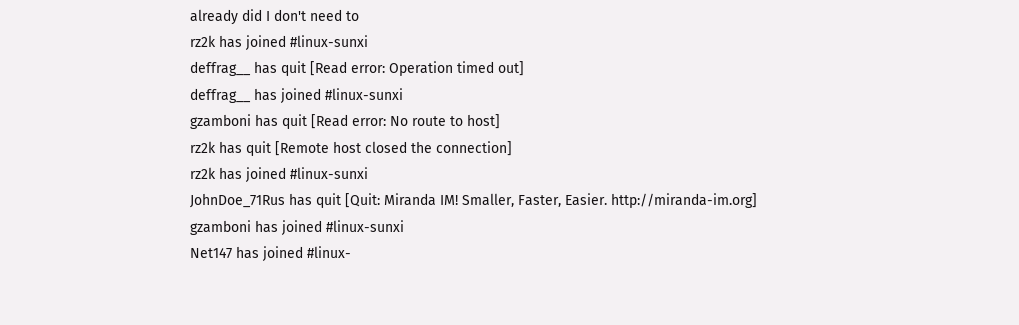already did I don't need to
rz2k has joined #linux-sunxi
deffrag__ has quit [Read error: Operation timed out]
deffrag__ has joined #linux-sunxi
gzamboni has quit [Read error: No route to host]
rz2k has quit [Remote host closed the connection]
rz2k has joined #linux-sunxi
JohnDoe_71Rus has quit [Quit: Miranda IM! Smaller, Faster, Easier. http://miranda-im.org]
gzamboni has joined #linux-sunxi
Net147 has joined #linux-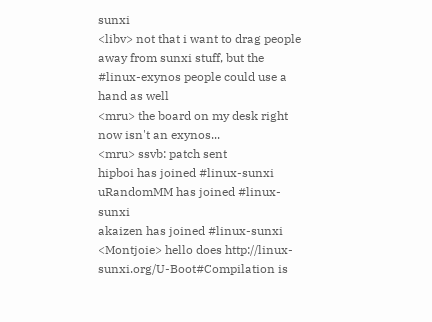sunxi
<libv> not that i want to drag people away from sunxi stuff, but the #linux-exynos people could use a hand as well
<mru> the board on my desk right now isn't an exynos...
<mru> ssvb: patch sent
hipboi has joined #linux-sunxi
uRandomMM has joined #linux-sunxi
akaizen has joined #linux-sunxi
<Montjoie> hello does http://linux-sunxi.org/U-Boot#Compilation is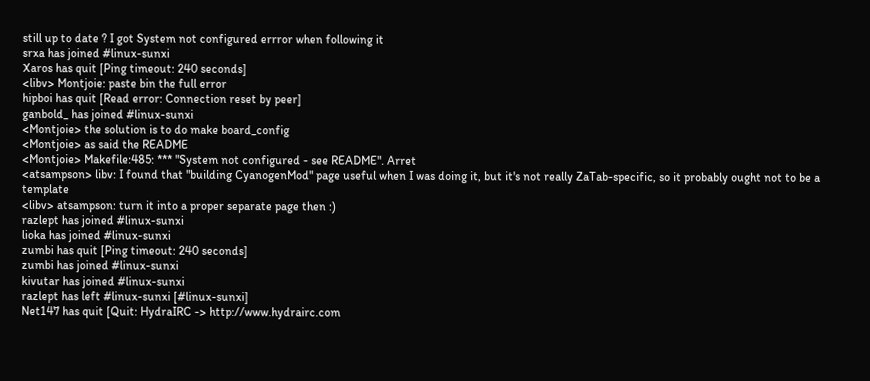still up to date ? I got System not configured errror when following it
srxa has joined #linux-sunxi
Xaros has quit [Ping timeout: 240 seconds]
<libv> Montjoie: paste bin the full error
hipboi has quit [Read error: Connection reset by peer]
ganbold_ has joined #linux-sunxi
<Montjoie> the solution is to do make board_config
<Montjoie> as said the README
<Montjoie> Makefile:485: *** "System not configured - see README". Arret
<atsampson> libv: I found that "building CyanogenMod" page useful when I was doing it, but it's not really ZaTab-specific, so it probably ought not to be a template
<libv> atsampson: turn it into a proper separate page then :)
razlept has joined #linux-sunxi
lioka has joined #linux-sunxi
zumbi has quit [Ping timeout: 240 seconds]
zumbi has joined #linux-sunxi
kivutar has joined #linux-sunxi
razlept has left #linux-sunxi [#linux-sunxi]
Net147 has quit [Quit: HydraIRC -> http://www.hydrairc.com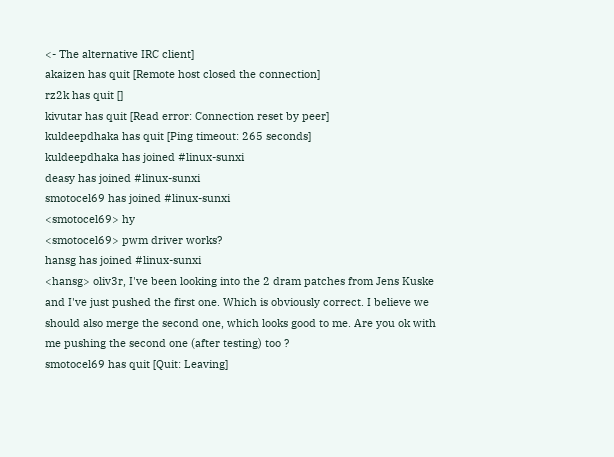<- The alternative IRC client]
akaizen has quit [Remote host closed the connection]
rz2k has quit []
kivutar has quit [Read error: Connection reset by peer]
kuldeepdhaka has quit [Ping timeout: 265 seconds]
kuldeepdhaka has joined #linux-sunxi
deasy has joined #linux-sunxi
smotocel69 has joined #linux-sunxi
<smotocel69> hy
<smotocel69> pwm driver works?
hansg has joined #linux-sunxi
<hansg> oliv3r, I've been looking into the 2 dram patches from Jens Kuske and I've just pushed the first one. Which is obviously correct. I believe we should also merge the second one, which looks good to me. Are you ok with me pushing the second one (after testing) too ?
smotocel69 has quit [Quit: Leaving]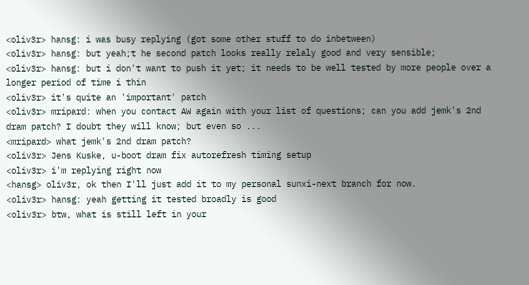<oliv3r> hansg: i was busy replying (got some other stuff to do inbetween)
<oliv3r> hansg: but yeah;t he second patch looks really relaly good and very sensible;
<oliv3r> hansg: but i don't want to push it yet; it needs to be well tested by more people over a longer period of time i thin
<oliv3r> it's quite an 'important' patch
<oliv3r> mripard: when you contact AW again with your list of questions; can you add jemk's 2nd dram patch? I doubt they will know; but even so ...
<mripard> what jemk's 2nd dram patch?
<oliv3r> Jens Kuske, u-boot dram fix autorefresh timing setup
<oliv3r> i'm replying right now
<hansg> oliv3r, ok then I'll just add it to my personal sunxi-next branch for now.
<oliv3r> hansg: yeah getting it tested broadly is good
<oliv3r> btw, what is still left in your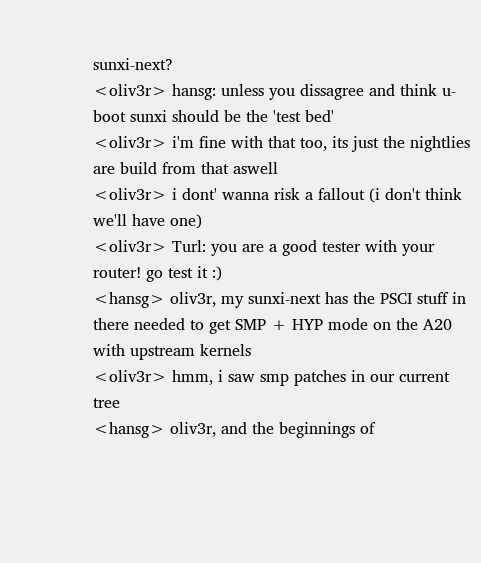sunxi-next?
<oliv3r> hansg: unless you dissagree and think u-boot sunxi should be the 'test bed'
<oliv3r> i'm fine with that too, its just the nightlies are build from that aswell
<oliv3r> i dont' wanna risk a fallout (i don't think we'll have one)
<oliv3r> Turl: you are a good tester with your router! go test it :)
<hansg> oliv3r, my sunxi-next has the PSCI stuff in there needed to get SMP + HYP mode on the A20 with upstream kernels
<oliv3r> hmm, i saw smp patches in our current tree
<hansg> oliv3r, and the beginnings of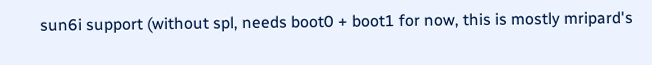sun6i support (without spl, needs boot0 + boot1 for now, this is mostly mripard's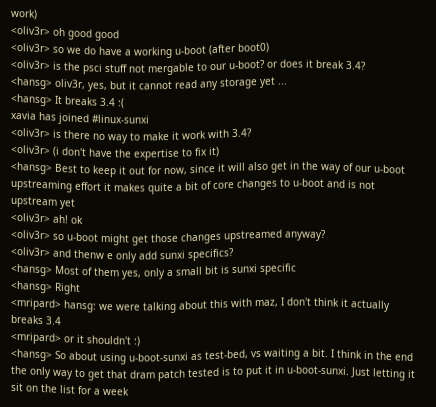work)
<oliv3r> oh good good
<oliv3r> so we do have a working u-boot (after boot0)
<oliv3r> is the psci stuff not mergable to our u-boot? or does it break 3.4?
<hansg> oliv3r, yes, but it cannot read any storage yet ...
<hansg> It breaks 3.4 :(
xavia has joined #linux-sunxi
<oliv3r> is there no way to make it work with 3.4?
<oliv3r> (i don't have the expertise to fix it)
<hansg> Best to keep it out for now, since it will also get in the way of our u-boot upstreaming effort it makes quite a bit of core changes to u-boot and is not upstream yet
<oliv3r> ah! ok
<oliv3r> so u-boot might get those changes upstreamed anyway?
<oliv3r> and thenw e only add sunxi specifics?
<hansg> Most of them yes, only a small bit is sunxi specific
<hansg> Right
<mripard> hansg: we were talking about this with maz, I don't think it actually breaks 3.4
<mripard> or it shouldn't :)
<hansg> So about using u-boot-sunxi as test-bed, vs waiting a bit. I think in the end the only way to get that dram patch tested is to put it in u-boot-sunxi. Just letting it sit on the list for a week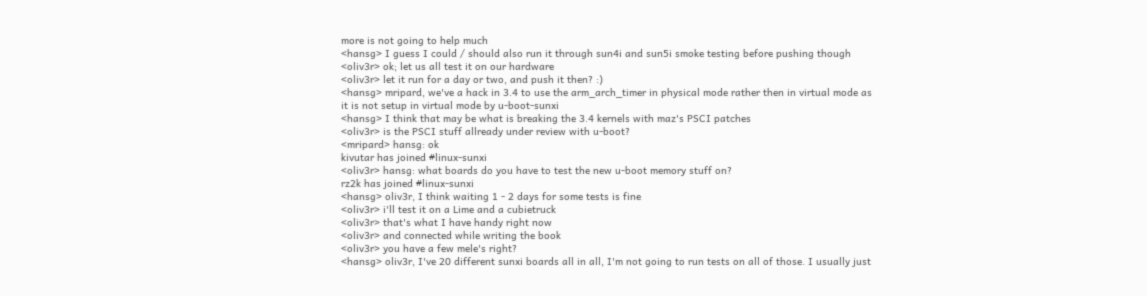more is not going to help much
<hansg> I guess I could / should also run it through sun4i and sun5i smoke testing before pushing though
<oliv3r> ok; let us all test it on our hardware
<oliv3r> let it run for a day or two, and push it then? :)
<hansg> mripard, we've a hack in 3.4 to use the arm_arch_timer in physical mode rather then in virtual mode as it is not setup in virtual mode by u-boot-sunxi
<hansg> I think that may be what is breaking the 3.4 kernels with maz's PSCI patches
<oliv3r> is the PSCI stuff allready under review with u-boot?
<mripard> hansg: ok
kivutar has joined #linux-sunxi
<oliv3r> hansg: what boards do you have to test the new u-boot memory stuff on?
rz2k has joined #linux-sunxi
<hansg> oliv3r, I think waiting 1 - 2 days for some tests is fine
<oliv3r> i'll test it on a Lime and a cubietruck
<oliv3r> that's what I have handy right now
<oliv3r> and connected while writing the book
<oliv3r> you have a few mele's right?
<hansg> oliv3r, I've 20 different sunxi boards all in all, I'm not going to run tests on all of those. I usually just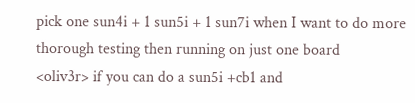pick one sun4i + 1 sun5i + 1 sun7i when I want to do more thorough testing then running on just one board
<oliv3r> if you can do a sun5i +cb1 and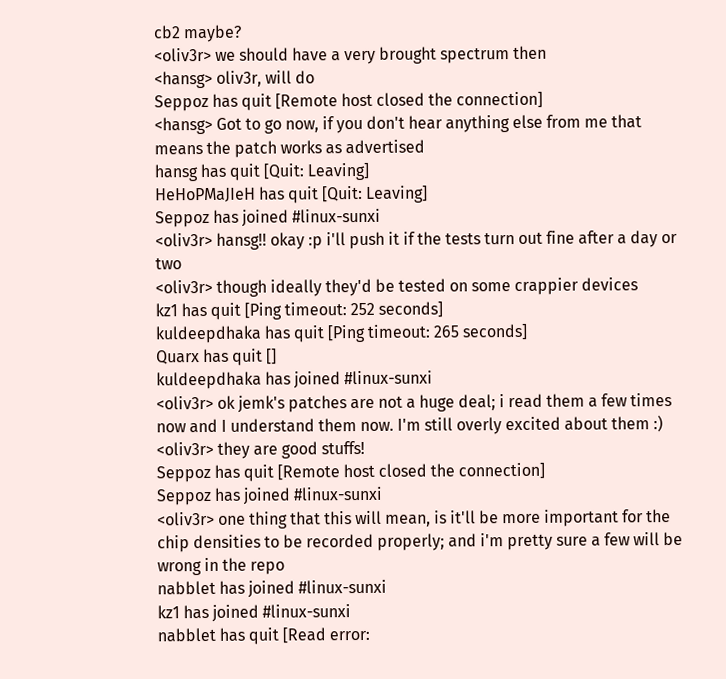cb2 maybe?
<oliv3r> we should have a very brought spectrum then
<hansg> oliv3r, will do
Seppoz has quit [Remote host closed the connection]
<hansg> Got to go now, if you don't hear anything else from me that means the patch works as advertised
hansg has quit [Quit: Leaving]
HeHoPMaJIeH has quit [Quit: Leaving]
Seppoz has joined #linux-sunxi
<oliv3r> hansg!! okay :p i'll push it if the tests turn out fine after a day or two
<oliv3r> though ideally they'd be tested on some crappier devices
kz1 has quit [Ping timeout: 252 seconds]
kuldeepdhaka has quit [Ping timeout: 265 seconds]
Quarx has quit []
kuldeepdhaka has joined #linux-sunxi
<oliv3r> ok jemk's patches are not a huge deal; i read them a few times now and I understand them now. I'm still overly excited about them :)
<oliv3r> they are good stuffs!
Seppoz has quit [Remote host closed the connection]
Seppoz has joined #linux-sunxi
<oliv3r> one thing that this will mean, is it'll be more important for the chip densities to be recorded properly; and i'm pretty sure a few will be wrong in the repo
nabblet has joined #linux-sunxi
kz1 has joined #linux-sunxi
nabblet has quit [Read error: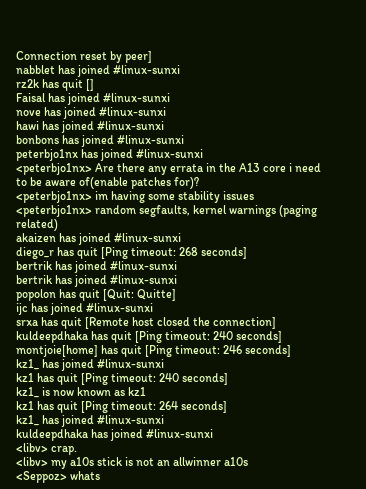Connection reset by peer]
nabblet has joined #linux-sunxi
rz2k has quit []
Faisal has joined #linux-sunxi
nove has joined #linux-sunxi
hawi has joined #linux-sunxi
bonbons has joined #linux-sunxi
peterbjo1nx has joined #linux-sunxi
<peterbjo1nx> Are there any errata in the A13 core i need to be aware of(enable patches for)?
<peterbjo1nx> im having some stability issues
<peterbjo1nx> random segfaults, kernel warnings (paging related)
akaizen has joined #linux-sunxi
diego_r has quit [Ping timeout: 268 seconds]
bertrik has joined #linux-sunxi
bertrik has joined #linux-sunxi
popolon has quit [Quit: Quitte]
ijc has joined #linux-sunxi
srxa has quit [Remote host closed the connection]
kuldeepdhaka has quit [Ping timeout: 240 seconds]
montjoie[home] has quit [Ping timeout: 246 seconds]
kz1_ has joined #linux-sunxi
kz1 has quit [Ping timeout: 240 seconds]
kz1_ is now known as kz1
kz1 has quit [Ping timeout: 264 seconds]
kz1_ has joined #linux-sunxi
kuldeepdhaka has joined #linux-sunxi
<libv> crap.
<libv> my a10s stick is not an allwinner a10s
<Seppoz> whats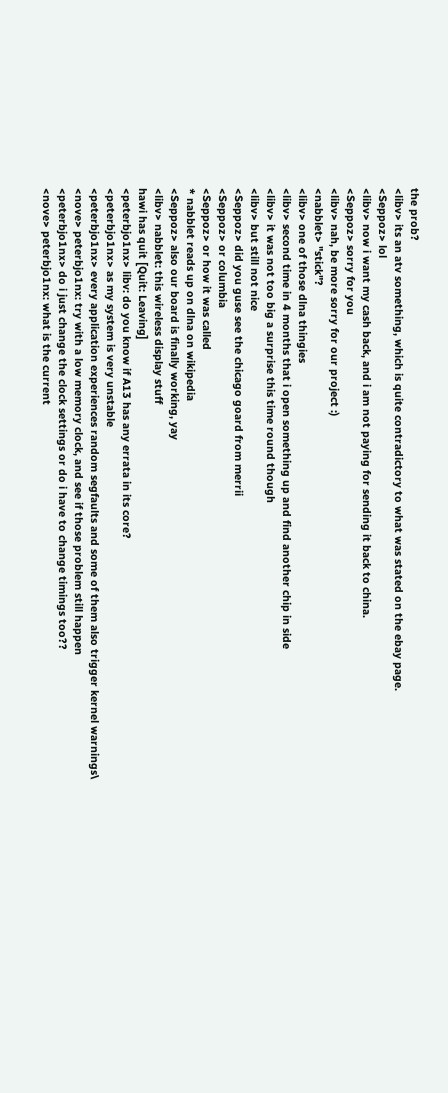the prob?
<libv> its an atv something, which is quite contradictory to what was stated on the ebay page.
<Seppoz> lol
<libv> now i want my cash back, and i am not paying for sending it back to china.
<Seppoz> sorry for you
<libv> nah, be more sorry for our project :)
<nabblet> "stick"?
<libv> one of those dlna thingies
<libv> second time in 4 months that i open something up and find another chip in side
<libv> it was not too big a surprise this time round though
<libv> but still not nice
<Seppoz> did you guse see the chicago goard from merrii
<Seppoz> or columbia
<Seppoz> or how it was called
* nabblet reads up on dlna on wikipedia
<Seppoz> also our board is finally working, yay
<libv> nabblet: this wireless display stuff
hawi has quit [Quit: Leaving]
<peterbjo1nx> libv: do you know if A13 has any errata in its core?
<peterbjo1nx> as my system is very unstable
<peterbjo1nx> every application experiences random segfaults and some of them also trigger kernel warnings\
<nove> peterbjo1nx: try with a low memory clock, and see if those problem still happen
<peterbjo1nx> do i just change the clock settings or do i have to change timings too??
<nove> peterbjo1nx: what is the current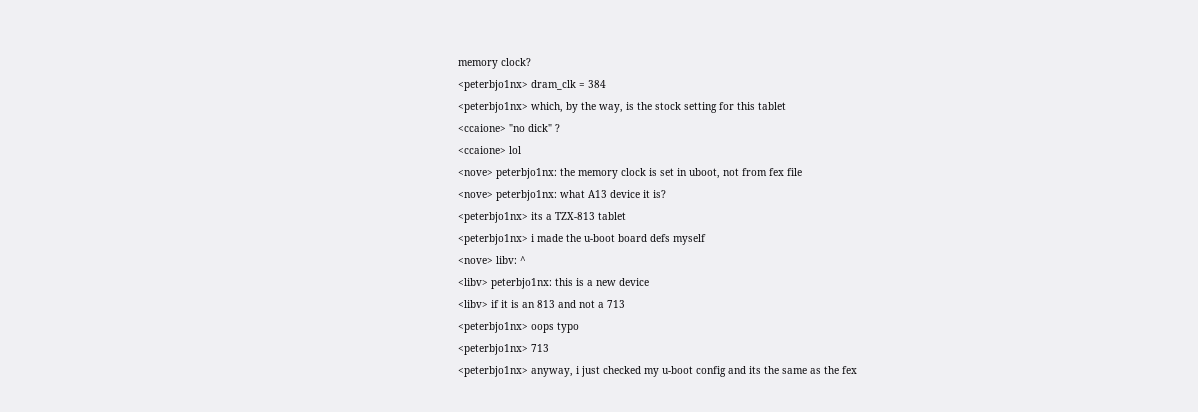memory clock?
<peterbjo1nx> dram_clk = 384
<peterbjo1nx> which, by the way, is the stock setting for this tablet
<ccaione> "no dick" ?
<ccaione> lol
<nove> peterbjo1nx: the memory clock is set in uboot, not from fex file
<nove> peterbjo1nx: what A13 device it is?
<peterbjo1nx> its a TZX-813 tablet
<peterbjo1nx> i made the u-boot board defs myself
<nove> libv: ^
<libv> peterbjo1nx: this is a new device
<libv> if it is an 813 and not a 713
<peterbjo1nx> oops typo
<peterbjo1nx> 713
<peterbjo1nx> anyway, i just checked my u-boot config and its the same as the fex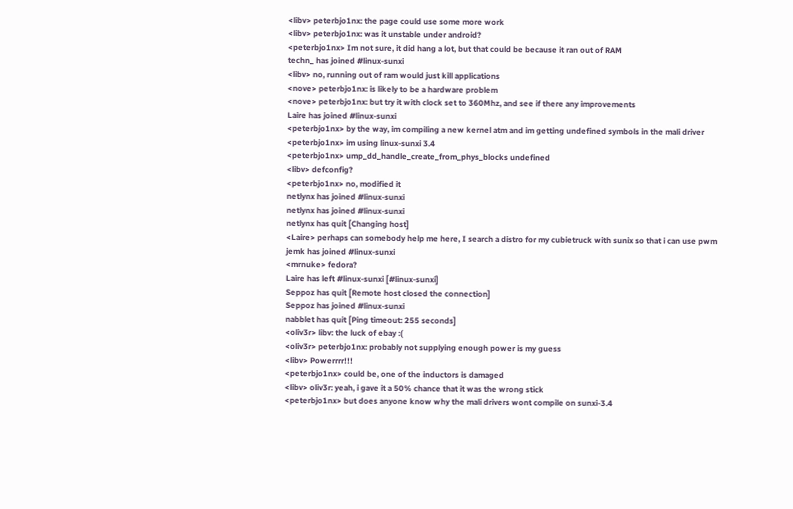<libv> peterbjo1nx: the page could use some more work
<libv> peterbjo1nx: was it unstable under android?
<peterbjo1nx> Im not sure, it did hang a lot, but that could be because it ran out of RAM
techn_ has joined #linux-sunxi
<libv> no, running out of ram would just kill applications
<nove> peterbjo1nx: is likely to be a hardware problem
<nove> peterbjo1nx: but try it with clock set to 360Mhz, and see if there any improvements
Laire has joined #linux-sunxi
<peterbjo1nx> by the way, im compiling a new kernel atm and im getting undefined symbols in the mali driver
<peterbjo1nx> im using linux-sunxi 3.4
<peterbjo1nx> ump_dd_handle_create_from_phys_blocks undefined
<libv> defconfig?
<peterbjo1nx> no, modified it
netlynx has joined #linux-sunxi
netlynx has joined #linux-sunxi
netlynx has quit [Changing host]
<Laire> perhaps can somebody help me here, I search a distro for my cubietruck with sunix so that i can use pwm
jemk has joined #linux-sunxi
<mrnuke> fedora?
Laire has left #linux-sunxi [#linux-sunxi]
Seppoz has quit [Remote host closed the connection]
Seppoz has joined #linux-sunxi
nabblet has quit [Ping timeout: 255 seconds]
<oliv3r> libv: the luck of ebay :(
<oliv3r> peterbjo1nx: probably not supplying enough power is my guess
<libv> Powerrrr!!!
<peterbjo1nx> could be, one of the inductors is damaged
<libv> oliv3r: yeah, i gave it a 50% chance that it was the wrong stick
<peterbjo1nx> but does anyone know why the mali drivers wont compile on sunxi-3.4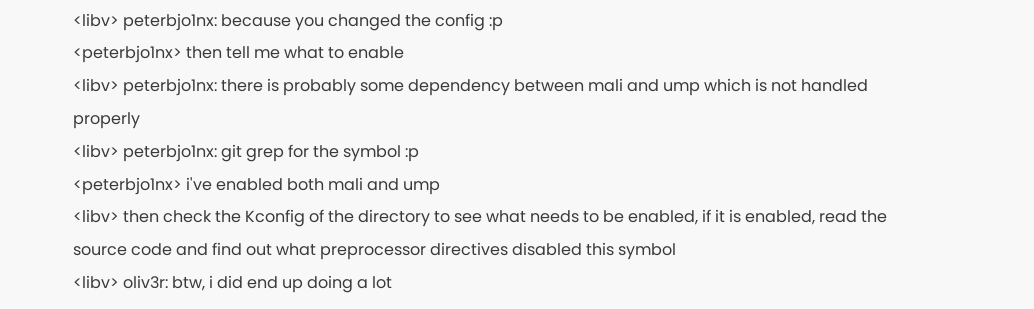<libv> peterbjo1nx: because you changed the config :p
<peterbjo1nx> then tell me what to enable
<libv> peterbjo1nx: there is probably some dependency between mali and ump which is not handled properly
<libv> peterbjo1nx: git grep for the symbol :p
<peterbjo1nx> i've enabled both mali and ump
<libv> then check the Kconfig of the directory to see what needs to be enabled, if it is enabled, read the source code and find out what preprocessor directives disabled this symbol
<libv> oliv3r: btw, i did end up doing a lot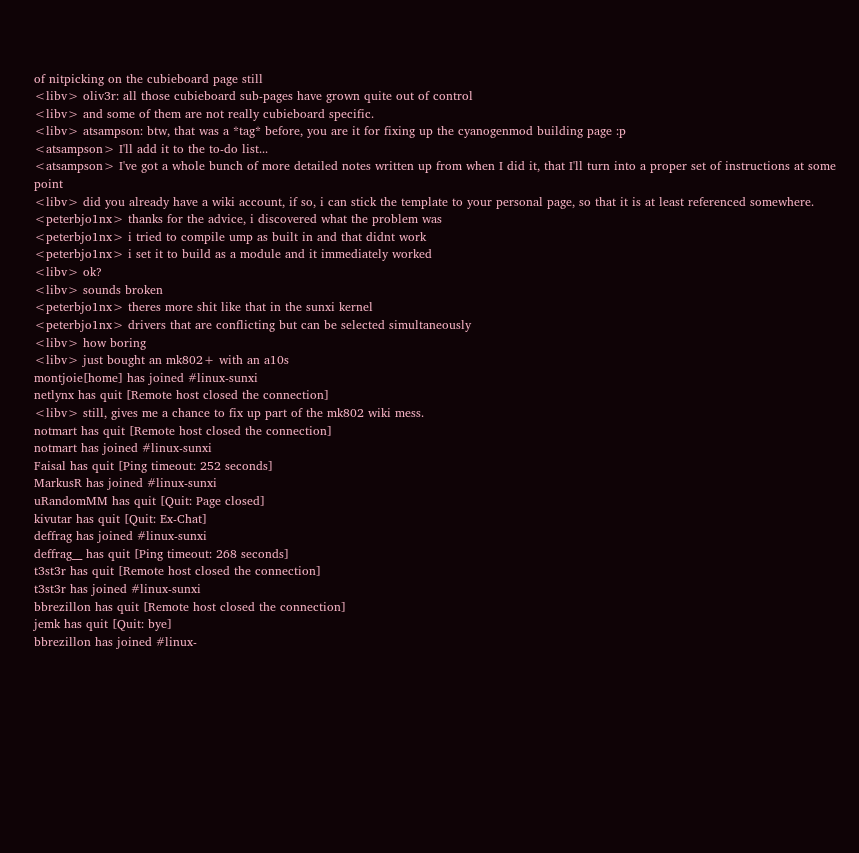of nitpicking on the cubieboard page still
<libv> oliv3r: all those cubieboard sub-pages have grown quite out of control
<libv> and some of them are not really cubieboard specific.
<libv> atsampson: btw, that was a *tag* before, you are it for fixing up the cyanogenmod building page :p
<atsampson> I'll add it to the to-do list...
<atsampson> I've got a whole bunch of more detailed notes written up from when I did it, that I'll turn into a proper set of instructions at some point
<libv> did you already have a wiki account, if so, i can stick the template to your personal page, so that it is at least referenced somewhere.
<peterbjo1nx> thanks for the advice, i discovered what the problem was
<peterbjo1nx> i tried to compile ump as built in and that didnt work
<peterbjo1nx> i set it to build as a module and it immediately worked
<libv> ok?
<libv> sounds broken
<peterbjo1nx> theres more shit like that in the sunxi kernel
<peterbjo1nx> drivers that are conflicting but can be selected simultaneously
<libv> how boring
<libv> just bought an mk802+ with an a10s
montjoie[home] has joined #linux-sunxi
netlynx has quit [Remote host closed the connection]
<libv> still, gives me a chance to fix up part of the mk802 wiki mess.
notmart has quit [Remote host closed the connection]
notmart has joined #linux-sunxi
Faisal has quit [Ping timeout: 252 seconds]
MarkusR has joined #linux-sunxi
uRandomMM has quit [Quit: Page closed]
kivutar has quit [Quit: Ex-Chat]
deffrag has joined #linux-sunxi
deffrag__ has quit [Ping timeout: 268 seconds]
t3st3r has quit [Remote host closed the connection]
t3st3r has joined #linux-sunxi
bbrezillon has quit [Remote host closed the connection]
jemk has quit [Quit: bye]
bbrezillon has joined #linux-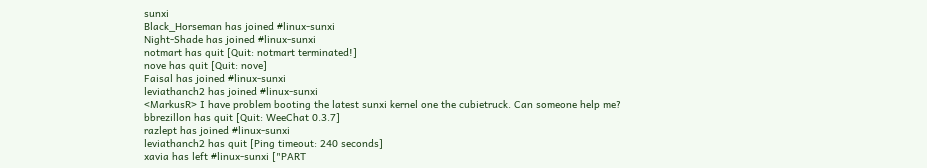sunxi
Black_Horseman has joined #linux-sunxi
Night-Shade has joined #linux-sunxi
notmart has quit [Quit: notmart terminated!]
nove has quit [Quit: nove]
Faisal has joined #linux-sunxi
leviathanch2 has joined #linux-sunxi
<MarkusR> I have problem booting the latest sunxi kernel one the cubietruck. Can someone help me?
bbrezillon has quit [Quit: WeeChat 0.3.7]
razlept has joined #linux-sunxi
leviathanch2 has quit [Ping timeout: 240 seconds]
xavia has left #linux-sunxi ["PART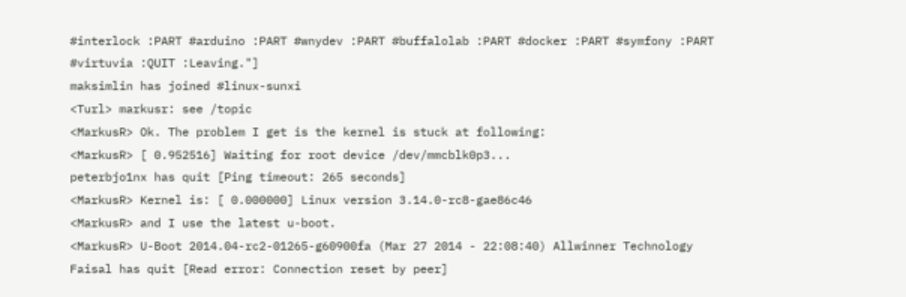#interlock :PART #arduino :PART #wnydev :PART #buffalolab :PART #docker :PART #symfony :PART #virtuvia :QUIT :Leaving."]
maksimlin has joined #linux-sunxi
<Turl> markusr: see /topic
<MarkusR> Ok. The problem I get is the kernel is stuck at following:
<MarkusR> [ 0.952516] Waiting for root device /dev/mmcblk0p3...
peterbjo1nx has quit [Ping timeout: 265 seconds]
<MarkusR> Kernel is: [ 0.000000] Linux version 3.14.0-rc8-gae86c46
<MarkusR> and I use the latest u-boot.
<MarkusR> U-Boot 2014.04-rc2-01265-g60900fa (Mar 27 2014 - 22:08:40) Allwinner Technology
Faisal has quit [Read error: Connection reset by peer]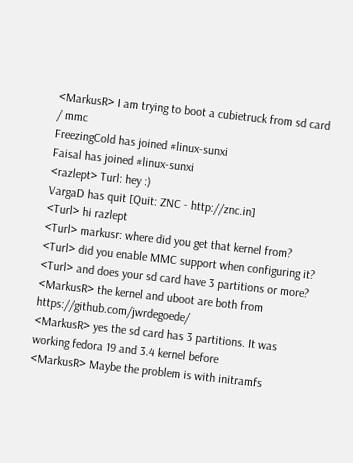<MarkusR> I am trying to boot a cubietruck from sd card / mmc
FreezingCold has joined #linux-sunxi
Faisal has joined #linux-sunxi
<razlept> Turl: hey :)
VargaD has quit [Quit: ZNC - http://znc.in]
<Turl> hi razlept
<Turl> markusr: where did you get that kernel from?
<Turl> did you enable MMC support when configuring it?
<Turl> and does your sd card have 3 partitions or more?
<MarkusR> the kernel and uboot are both from https://github.com/jwrdegoede/
<MarkusR> yes the sd card has 3 partitions. It was working fedora 19 and 3.4 kernel before
<MarkusR> Maybe the problem is with initramfs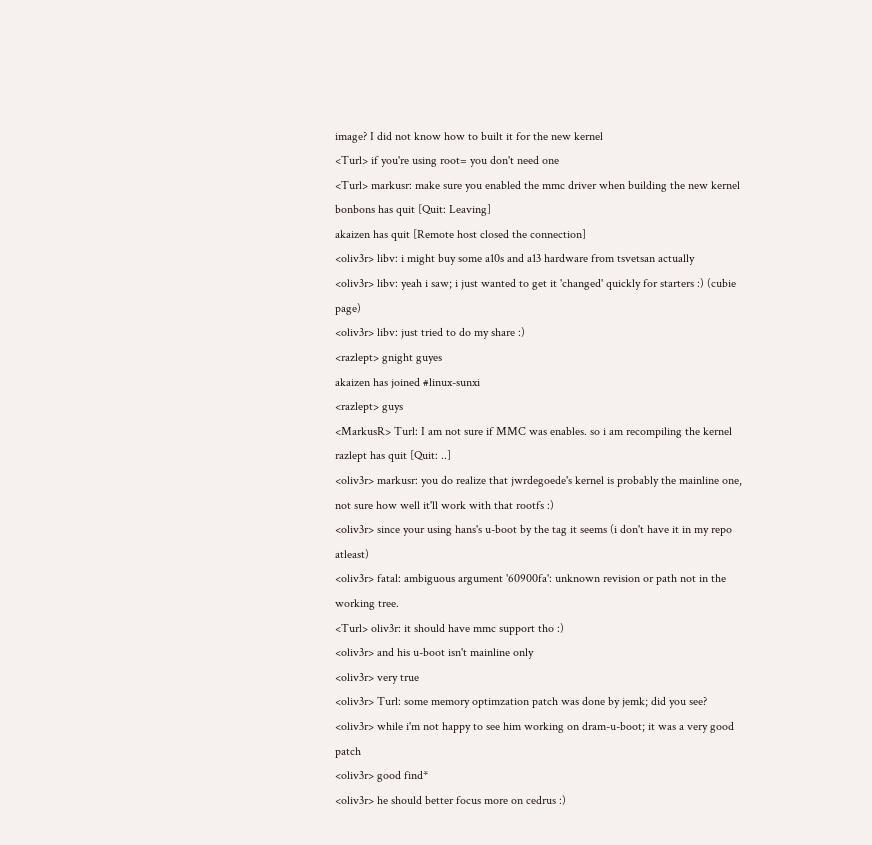image? I did not know how to built it for the new kernel
<Turl> if you're using root= you don't need one
<Turl> markusr: make sure you enabled the mmc driver when building the new kernel
bonbons has quit [Quit: Leaving]
akaizen has quit [Remote host closed the connection]
<oliv3r> libv: i might buy some a10s and a13 hardware from tsvetsan actually
<oliv3r> libv: yeah i saw; i just wanted to get it 'changed' quickly for starters :) (cubie page)
<oliv3r> libv: just tried to do my share :)
<razlept> gnight guyes
akaizen has joined #linux-sunxi
<razlept> guys
<MarkusR> Turl: I am not sure if MMC was enables. so i am recompiling the kernel
razlept has quit [Quit: ..]
<oliv3r> markusr: you do realize that jwrdegoede's kernel is probably the mainline one, not sure how well it'll work with that rootfs :)
<oliv3r> since your using hans's u-boot by the tag it seems (i don't have it in my repo atleast)
<oliv3r> fatal: ambiguous argument '60900fa': unknown revision or path not in the working tree.
<Turl> oliv3r: it should have mmc support tho :)
<oliv3r> and his u-boot isn't mainline only
<oliv3r> very true
<oliv3r> Turl: some memory optimzation patch was done by jemk; did you see?
<oliv3r> while i'm not happy to see him working on dram-u-boot; it was a very good patch
<oliv3r> good find*
<oliv3r> he should better focus more on cedrus :)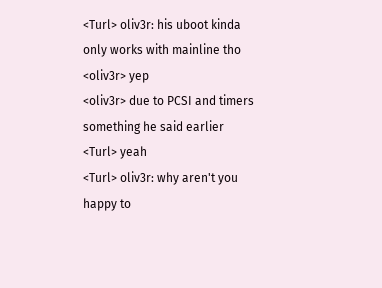<Turl> oliv3r: his uboot kinda only works with mainline tho
<oliv3r> yep
<oliv3r> due to PCSI and timers something he said earlier
<Turl> yeah
<Turl> oliv3r: why aren't you happy to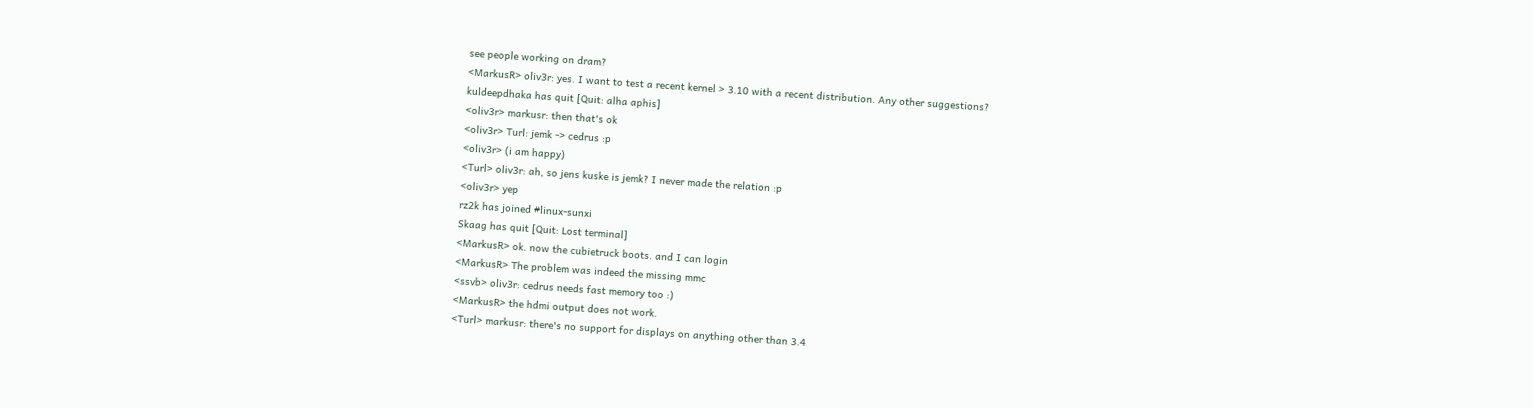see people working on dram?
<MarkusR> oliv3r: yes. I want to test a recent kernel > 3.10 with a recent distribution. Any other suggestions?
kuldeepdhaka has quit [Quit: alha aphis]
<oliv3r> markusr: then that's ok
<oliv3r> Turl: jemk -> cedrus :p
<oliv3r> (i am happy)
<Turl> oliv3r: ah, so jens kuske is jemk? I never made the relation :p
<oliv3r> yep
rz2k has joined #linux-sunxi
Skaag has quit [Quit: Lost terminal]
<MarkusR> ok. now the cubietruck boots. and I can login
<MarkusR> The problem was indeed the missing mmc
<ssvb> oliv3r: cedrus needs fast memory too :)
<MarkusR> the hdmi output does not work.
<Turl> markusr: there's no support for displays on anything other than 3.4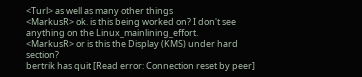<Turl> as well as many other things
<MarkusR> ok. is this being worked on? I don't see anything on the Linux_mainlining_effort.
<MarkusR> or is this the Display (KMS) under hard section?
bertrik has quit [Read error: Connection reset by peer]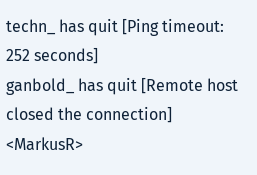techn_ has quit [Ping timeout: 252 seconds]
ganbold_ has quit [Remote host closed the connection]
<MarkusR>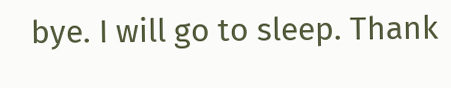bye. I will go to sleep. Thank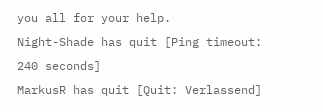you all for your help.
Night-Shade has quit [Ping timeout: 240 seconds]
MarkusR has quit [Quit: Verlassend]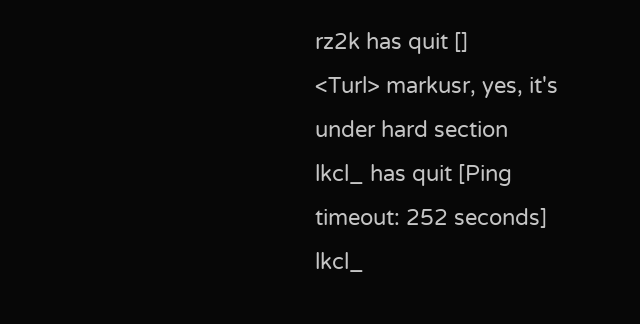rz2k has quit []
<Turl> markusr, yes, it's under hard section
lkcl_ has quit [Ping timeout: 252 seconds]
lkcl_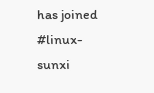has joined #linux-sunxi